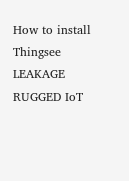How to install Thingsee LEAKAGE RUGGED IoT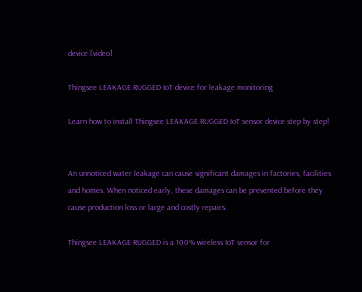device [video]

Thingsee LEAKAGE RUGGED IoT device for leakage monitoring

Learn how to install Thingsee LEAKAGE RUGGED IoT sensor device step by step!


An unnoticed water leakage can cause significant damages in factories, facilities and homes. When noticed early, these damages can be prevented before they cause production loss or large and costly repairs.

Thingsee LEAKAGE RUGGED is a 100% wireless IoT sensor for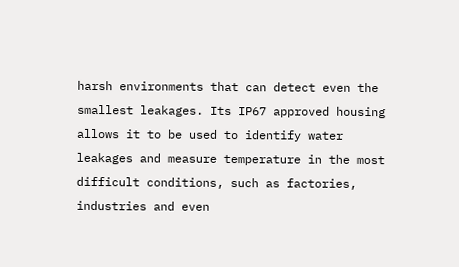harsh environments that can detect even the smallest leakages. Its IP67 approved housing allows it to be used to identify water leakages and measure temperature in the most difficult conditions, such as factories, industries and even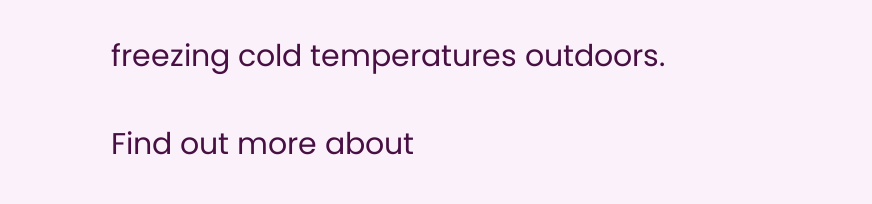freezing cold temperatures outdoors.

Find out more about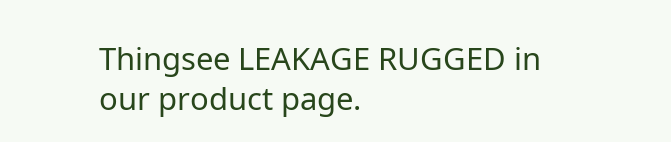Thingsee LEAKAGE RUGGED in our product page.